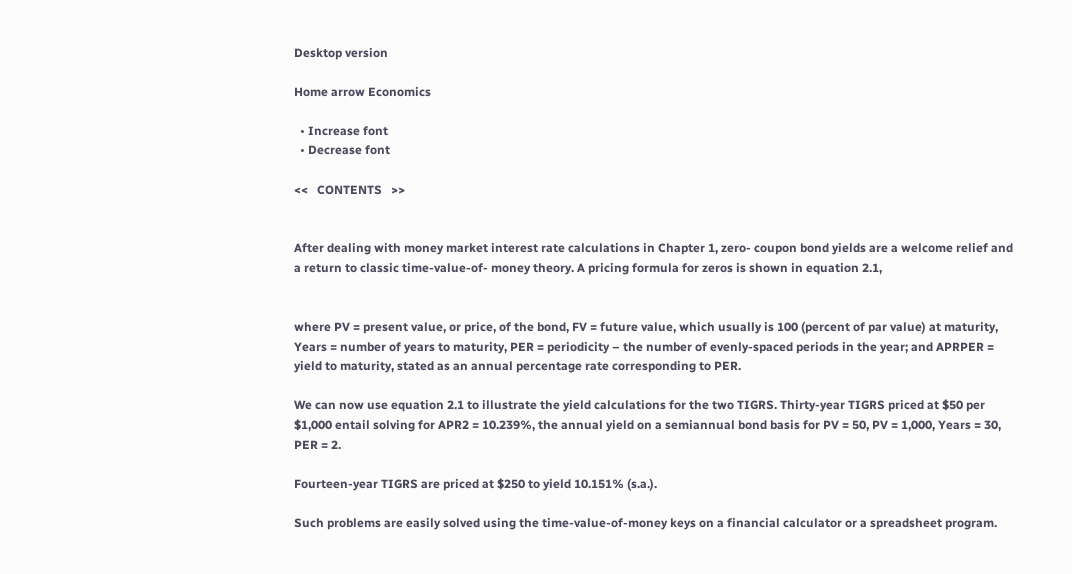Desktop version

Home arrow Economics

  • Increase font
  • Decrease font

<<   CONTENTS   >>


After dealing with money market interest rate calculations in Chapter 1, zero- coupon bond yields are a welcome relief and a return to classic time-value-of- money theory. A pricing formula for zeros is shown in equation 2.1,


where PV = present value, or price, of the bond, FV = future value, which usually is 100 (percent of par value) at maturity, Years = number of years to maturity, PER = periodicity – the number of evenly-spaced periods in the year; and APRPER = yield to maturity, stated as an annual percentage rate corresponding to PER.

We can now use equation 2.1 to illustrate the yield calculations for the two TIGRS. Thirty-year TIGRS priced at $50 per $1,000 entail solving for APR2 = 10.239%, the annual yield on a semiannual bond basis for PV = 50, PV = 1,000, Years = 30, PER = 2.

Fourteen-year TIGRS are priced at $250 to yield 10.151% (s.a.).

Such problems are easily solved using the time-value-of-money keys on a financial calculator or a spreadsheet program.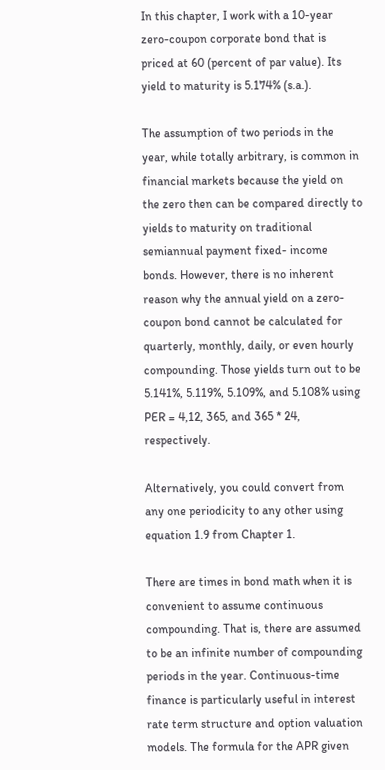In this chapter, I work with a 10-year zero-coupon corporate bond that is priced at 60 (percent of par value). Its yield to maturity is 5.174% (s.a.).

The assumption of two periods in the year, while totally arbitrary, is common in financial markets because the yield on the zero then can be compared directly to yields to maturity on traditional semiannual payment fixed- income bonds. However, there is no inherent reason why the annual yield on a zero-coupon bond cannot be calculated for quarterly, monthly, daily, or even hourly compounding. Those yields turn out to be 5.141%, 5.119%, 5.109%, and 5.108% using PER = 4,12, 365, and 365 * 24, respectively.

Alternatively, you could convert from any one periodicity to any other using equation 1.9 from Chapter 1.

There are times in bond math when it is convenient to assume continuous compounding. That is, there are assumed to be an infinite number of compounding periods in the year. Continuous-time finance is particularly useful in interest rate term structure and option valuation models. The formula for the APR given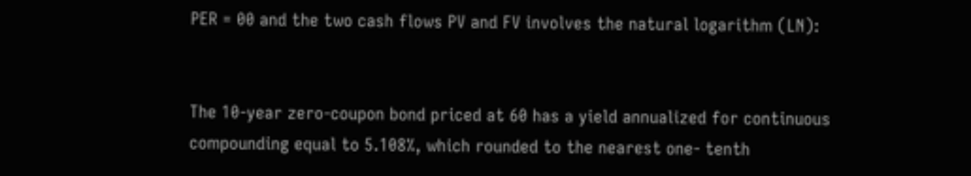PER = 00 and the two cash flows PV and FV involves the natural logarithm (LN):


The 10-year zero-coupon bond priced at 60 has a yield annualized for continuous compounding equal to 5.108%, which rounded to the nearest one- tenth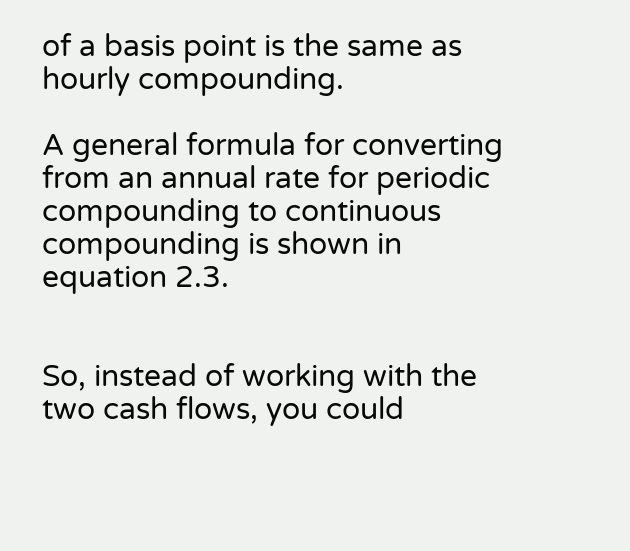of a basis point is the same as hourly compounding.

A general formula for converting from an annual rate for periodic compounding to continuous compounding is shown in equation 2.3.


So, instead of working with the two cash flows, you could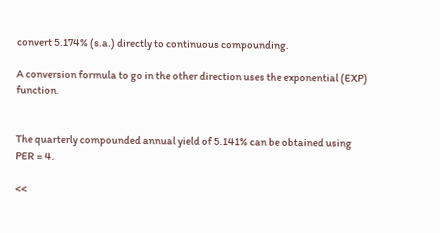convert 5.174% (s.a.) directly to continuous compounding.

A conversion formula to go in the other direction uses the exponential (EXP) function.


The quarterly compounded annual yield of 5.141% can be obtained using PER = 4.

<<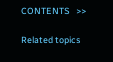CONTENTS   >>

Related topics